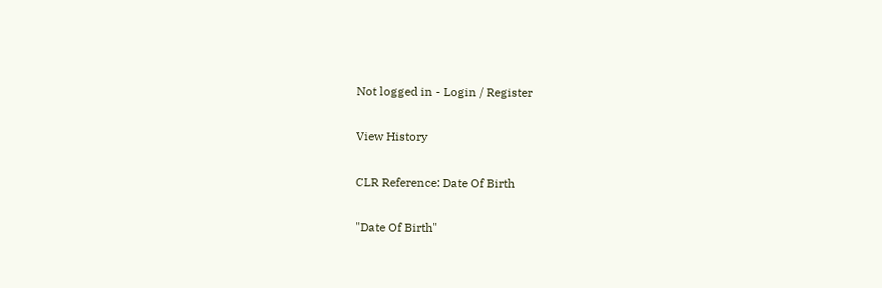Not logged in - Login / Register

View History

CLR Reference: Date Of Birth

"Date Of Birth"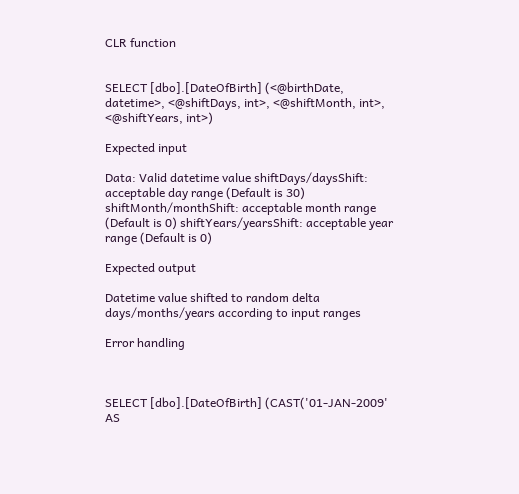CLR function


SELECT [dbo].[DateOfBirth] (<@birthDate, datetime>, <@shiftDays, int>, <@shiftMonth, int>, <@shiftYears, int>)

Expected input

Data: Valid datetime value shiftDays/daysShift: acceptable day range (Default is 30) shiftMonth/monthShift: acceptable month range (Default is 0) shiftYears/yearsShift: acceptable year range (Default is 0)

Expected output

Datetime value shifted to random delta days/months/years according to input ranges

Error handling



SELECT [dbo].[DateOfBirth] (CAST('01-JAN-2009' AS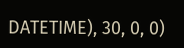DATETIME), 30, 0, 0)